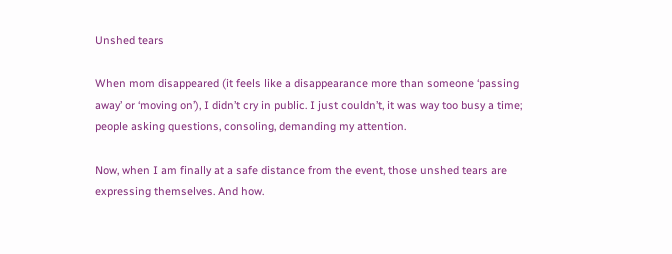Unshed tears

When mom disappeared (it feels like a disappearance more than someone ‘passing away’ or ‘moving on’), I didn’t cry in public. I just couldn’t, it was way too busy a time; people asking questions, consoling, demanding my attention.

Now, when I am finally at a safe distance from the event, those unshed tears are expressing themselves. And how.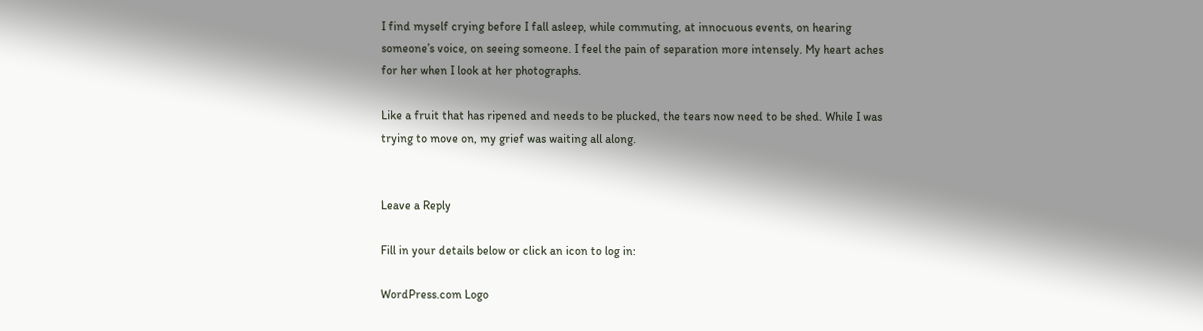I find myself crying before I fall asleep, while commuting, at innocuous events, on hearing someone’s voice, on seeing someone. I feel the pain of separation more intensely. My heart aches for her when I look at her photographs.

Like a fruit that has ripened and needs to be plucked, the tears now need to be shed. While I was trying to move on, my grief was waiting all along.


Leave a Reply

Fill in your details below or click an icon to log in:

WordPress.com Logo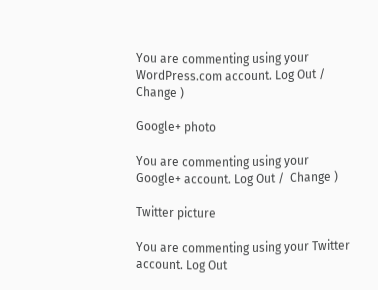You are commenting using your WordPress.com account. Log Out /  Change )

Google+ photo

You are commenting using your Google+ account. Log Out /  Change )

Twitter picture

You are commenting using your Twitter account. Log Out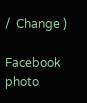/  Change )

Facebook photo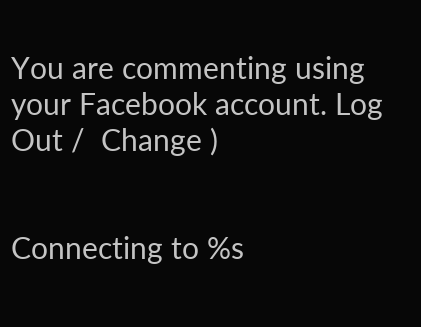You are commenting using your Facebook account. Log Out /  Change )


Connecting to %s